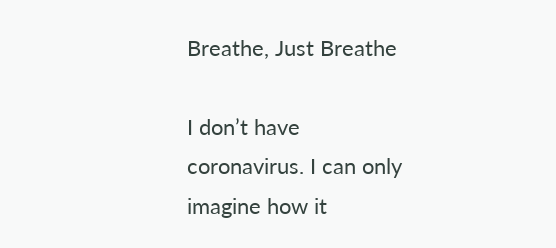Breathe, Just Breathe

I don’t have coronavirus. I can only imagine how it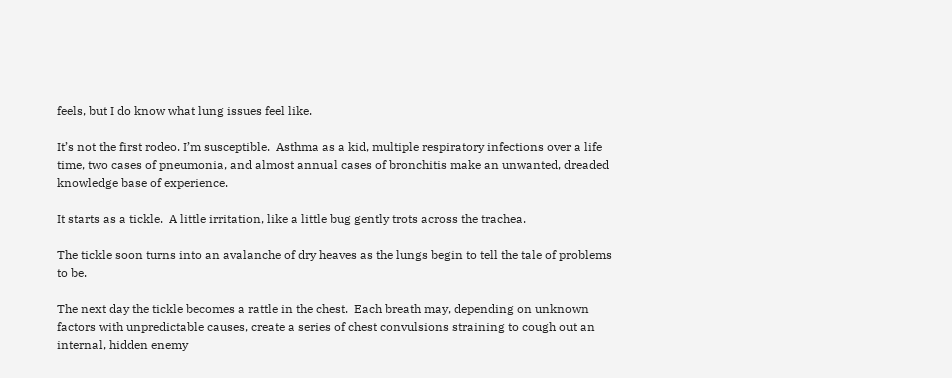feels, but I do know what lung issues feel like.

It’s not the first rodeo. I’m susceptible.  Asthma as a kid, multiple respiratory infections over a life time, two cases of pneumonia, and almost annual cases of bronchitis make an unwanted, dreaded knowledge base of experience.

It starts as a tickle.  A little irritation, like a little bug gently trots across the trachea.

The tickle soon turns into an avalanche of dry heaves as the lungs begin to tell the tale of problems to be.

The next day the tickle becomes a rattle in the chest.  Each breath may, depending on unknown factors with unpredictable causes, create a series of chest convulsions straining to cough out an internal, hidden enemy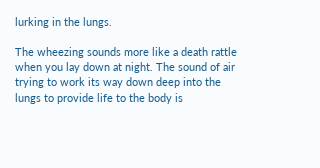lurking in the lungs.

The wheezing sounds more like a death rattle when you lay down at night. The sound of air trying to work its way down deep into the lungs to provide life to the body is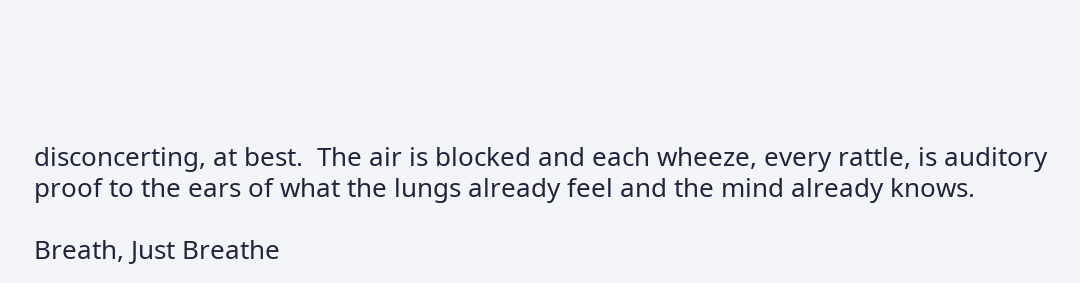disconcerting, at best.  The air is blocked and each wheeze, every rattle, is auditory proof to the ears of what the lungs already feel and the mind already knows.

Breath, Just Breathe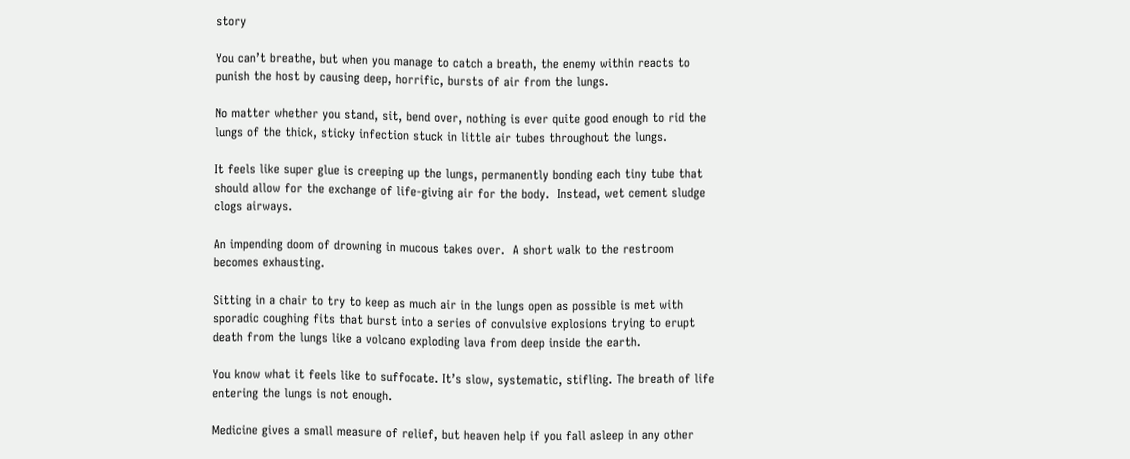story

You can’t breathe, but when you manage to catch a breath, the enemy within reacts to punish the host by causing deep, horrific, bursts of air from the lungs.

No matter whether you stand, sit, bend over, nothing is ever quite good enough to rid the lungs of the thick, sticky infection stuck in little air tubes throughout the lungs.

It feels like super glue is creeping up the lungs, permanently bonding each tiny tube that should allow for the exchange of life-giving air for the body.  Instead, wet cement sludge clogs airways.

An impending doom of drowning in mucous takes over.  A short walk to the restroom becomes exhausting.

Sitting in a chair to try to keep as much air in the lungs open as possible is met with sporadic coughing fits that burst into a series of convulsive explosions trying to erupt death from the lungs like a volcano exploding lava from deep inside the earth.

You know what it feels like to suffocate. It’s slow, systematic, stifling. The breath of life entering the lungs is not enough.

Medicine gives a small measure of relief, but heaven help if you fall asleep in any other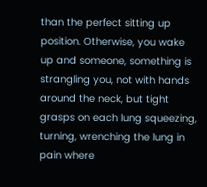than the perfect sitting up position. Otherwise, you wake up and someone, something is strangling you, not with hands around the neck, but tight grasps on each lung squeezing, turning, wrenching the lung in pain where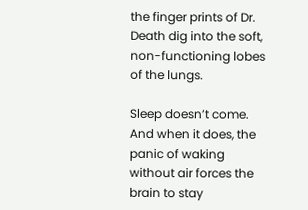the finger prints of Dr. Death dig into the soft, non-functioning lobes of the lungs.

Sleep doesn’t come. And when it does, the panic of waking without air forces the brain to stay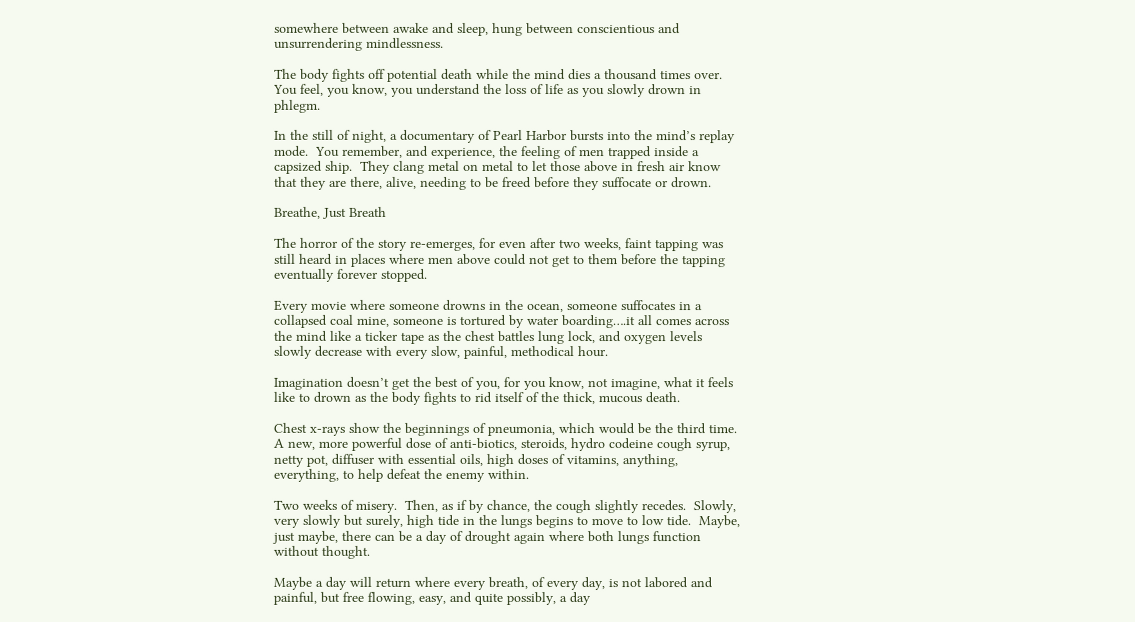somewhere between awake and sleep, hung between conscientious and unsurrendering mindlessness.

The body fights off potential death while the mind dies a thousand times over.  You feel, you know, you understand the loss of life as you slowly drown in phlegm.

In the still of night, a documentary of Pearl Harbor bursts into the mind’s replay mode.  You remember, and experience, the feeling of men trapped inside a capsized ship.  They clang metal on metal to let those above in fresh air know that they are there, alive, needing to be freed before they suffocate or drown.

Breathe, Just Breath

The horror of the story re-emerges, for even after two weeks, faint tapping was still heard in places where men above could not get to them before the tapping eventually forever stopped.

Every movie where someone drowns in the ocean, someone suffocates in a collapsed coal mine, someone is tortured by water boarding….it all comes across the mind like a ticker tape as the chest battles lung lock, and oxygen levels slowly decrease with every slow, painful, methodical hour.

Imagination doesn’t get the best of you, for you know, not imagine, what it feels like to drown as the body fights to rid itself of the thick, mucous death.

Chest x-rays show the beginnings of pneumonia, which would be the third time. A new, more powerful dose of anti-biotics, steroids, hydro codeine cough syrup, netty pot, diffuser with essential oils, high doses of vitamins, anything, everything, to help defeat the enemy within.

Two weeks of misery.  Then, as if by chance, the cough slightly recedes.  Slowly, very slowly but surely, high tide in the lungs begins to move to low tide.  Maybe, just maybe, there can be a day of drought again where both lungs function without thought.

Maybe a day will return where every breath, of every day, is not labored and painful, but free flowing, easy, and quite possibly, a day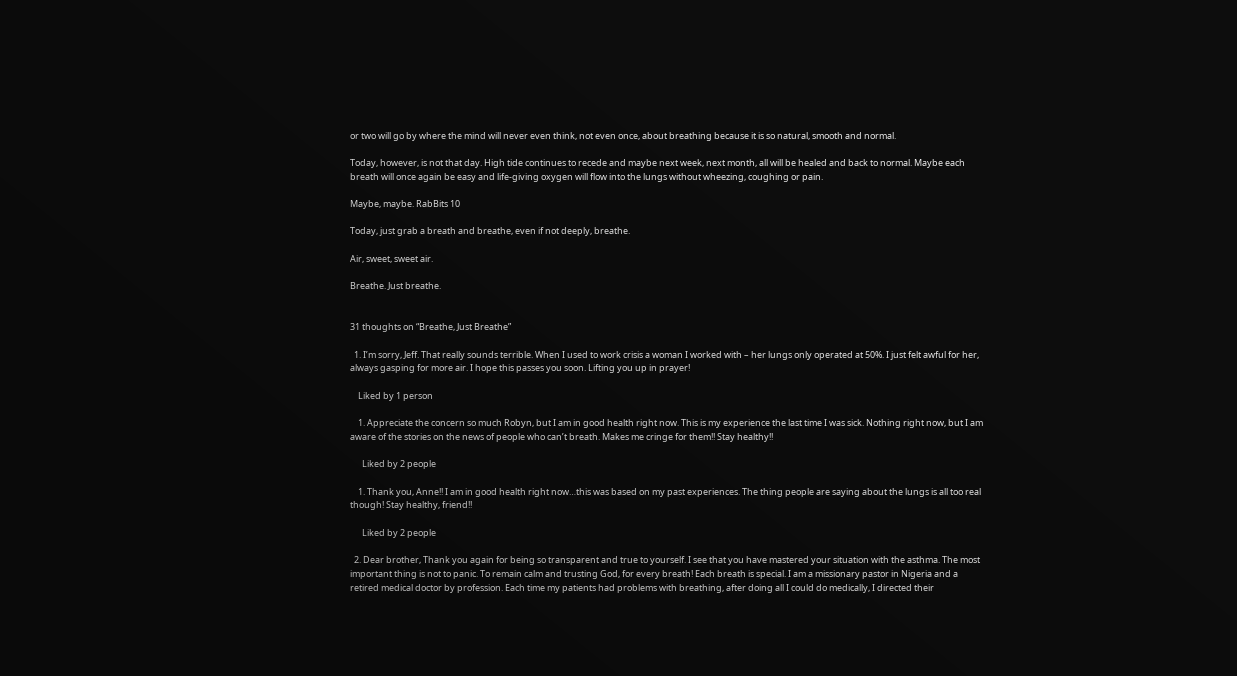or two will go by where the mind will never even think, not even once, about breathing because it is so natural, smooth and normal.

Today, however, is not that day. High tide continues to recede and maybe next week, next month, all will be healed and back to normal. Maybe each breath will once again be easy and life-giving oxygen will flow into the lungs without wheezing, coughing or pain.

Maybe, maybe. RabBits 10

Today, just grab a breath and breathe, even if not deeply, breathe.

Air, sweet, sweet air.

Breathe. Just breathe.


31 thoughts on “Breathe, Just Breathe”

  1. I’m sorry, Jeff. That really sounds terrible. When I used to work crisis a woman I worked with – her lungs only operated at 50%. I just felt awful for her, always gasping for more air. I hope this passes you soon. Lifting you up in prayer!

    Liked by 1 person

    1. Appreciate the concern so much Robyn, but I am in good health right now. This is my experience the last time I was sick. Nothing right now, but I am aware of the stories on the news of people who can’t breath. Makes me cringe for them!! Stay healthy!!

      Liked by 2 people

    1. Thank you, Anne!! I am in good health right now…this was based on my past experiences. The thing people are saying about the lungs is all too real though! Stay healthy, friend!!

      Liked by 2 people

  2. Dear brother, Thank you again for being so transparent and true to yourself. I see that you have mastered your situation with the asthma. The most important thing is not to panic. To remain calm and trusting God, for every breath! Each breath is special. I am a missionary pastor in Nigeria and a retired medical doctor by profession. Each time my patients had problems with breathing, after doing all I could do medically, I directed their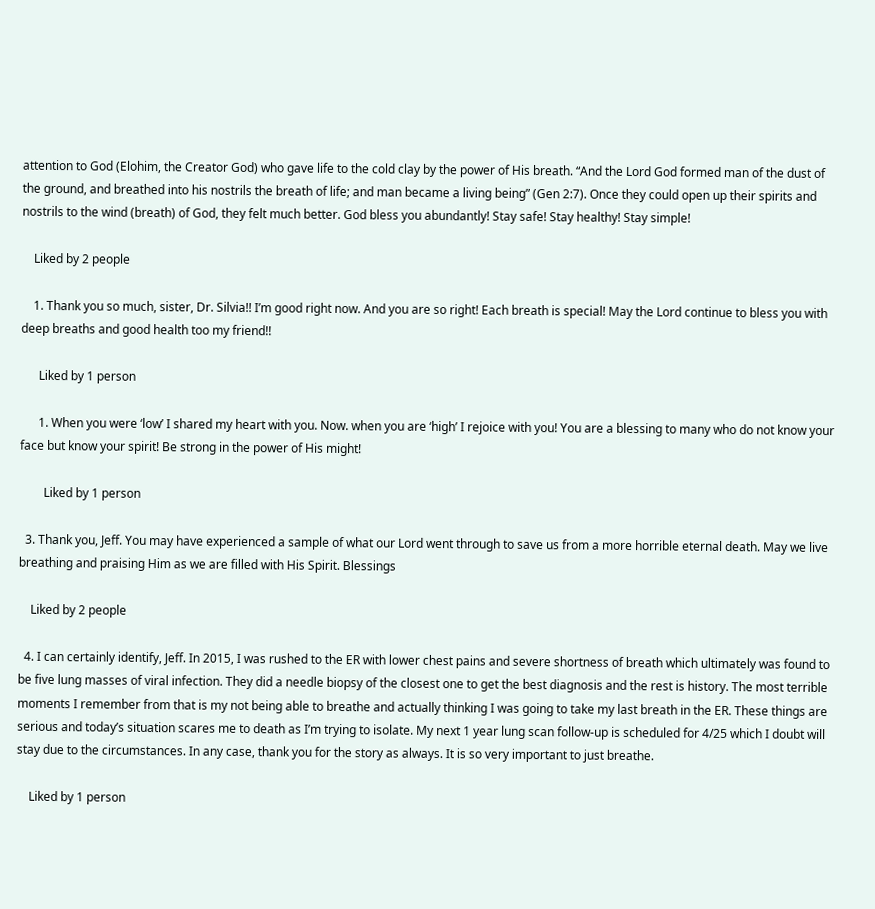attention to God (Elohim, the Creator God) who gave life to the cold clay by the power of His breath. “And the Lord God formed man of the dust of the ground, and breathed into his nostrils the breath of life; and man became a living being” (Gen 2:7). Once they could open up their spirits and nostrils to the wind (breath) of God, they felt much better. God bless you abundantly! Stay safe! Stay healthy! Stay simple!

    Liked by 2 people

    1. Thank you so much, sister, Dr. Silvia!! I’m good right now. And you are so right! Each breath is special! May the Lord continue to bless you with deep breaths and good health too my friend!!

      Liked by 1 person

      1. When you were ‘low’ I shared my heart with you. Now. when you are ‘high’ I rejoice with you! You are a blessing to many who do not know your face but know your spirit! Be strong in the power of His might!

        Liked by 1 person

  3. Thank you, Jeff. You may have experienced a sample of what our Lord went through to save us from a more horrible eternal death. May we live breathing and praising Him as we are filled with His Spirit. Blessings

    Liked by 2 people

  4. I can certainly identify, Jeff. In 2015, I was rushed to the ER with lower chest pains and severe shortness of breath which ultimately was found to be five lung masses of viral infection. They did a needle biopsy of the closest one to get the best diagnosis and the rest is history. The most terrible moments I remember from that is my not being able to breathe and actually thinking I was going to take my last breath in the ER. These things are serious and today’s situation scares me to death as I’m trying to isolate. My next 1 year lung scan follow-up is scheduled for 4/25 which I doubt will stay due to the circumstances. In any case, thank you for the story as always. It is so very important to just breathe.

    Liked by 1 person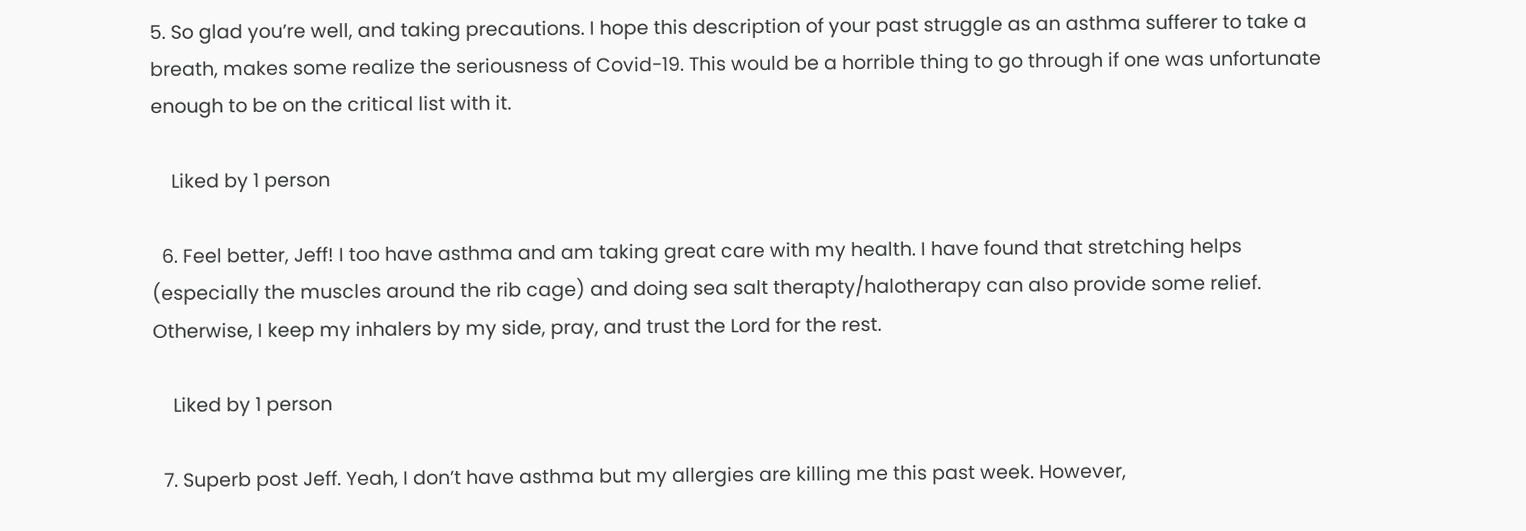5. So glad you’re well, and taking precautions. I hope this description of your past struggle as an asthma sufferer to take a breath, makes some realize the seriousness of Covid-19. This would be a horrible thing to go through if one was unfortunate enough to be on the critical list with it.

    Liked by 1 person

  6. Feel better, Jeff! I too have asthma and am taking great care with my health. I have found that stretching helps (especially the muscles around the rib cage) and doing sea salt therapty/halotherapy can also provide some relief. Otherwise, I keep my inhalers by my side, pray, and trust the Lord for the rest.

    Liked by 1 person

  7. Superb post Jeff. Yeah, I don’t have asthma but my allergies are killing me this past week. However,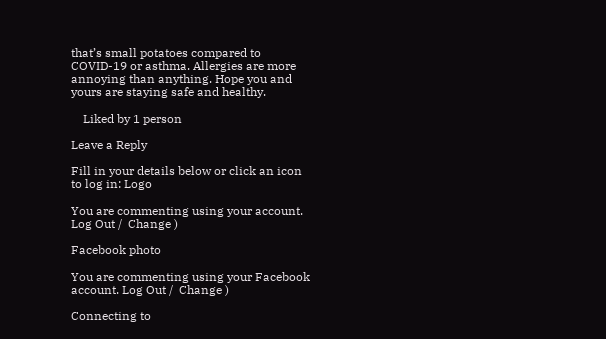that’s small potatoes compared to COVID-19 or asthma. Allergies are more annoying than anything. Hope you and yours are staying safe and healthy.

    Liked by 1 person

Leave a Reply

Fill in your details below or click an icon to log in: Logo

You are commenting using your account. Log Out /  Change )

Facebook photo

You are commenting using your Facebook account. Log Out /  Change )

Connecting to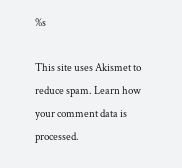%s

This site uses Akismet to reduce spam. Learn how your comment data is processed.